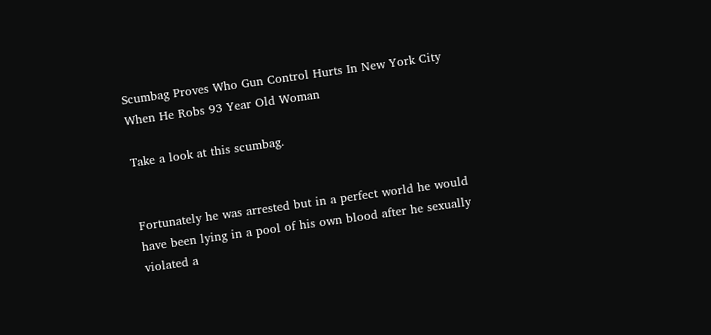Scumbag Proves Who Gun Control Hurts In New York City When He Robs 93 Year Old Woman

Take a look at this scumbag.


Fortunately he was arrested but in a perfect world he would have been lying in a pool of his own blood after he sexually violated a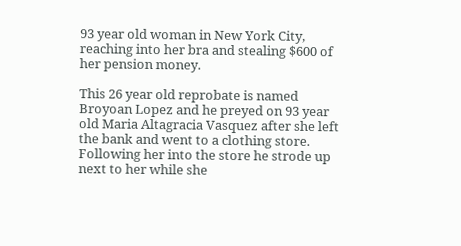93 year old woman in New York City, reaching into her bra and stealing $600 of her pension money.

This 26 year old reprobate is named Broyoan Lopez and he preyed on 93 year old Maria Altagracia Vasquez after she left the bank and went to a clothing store.  Following her into the store he strode up next to her while she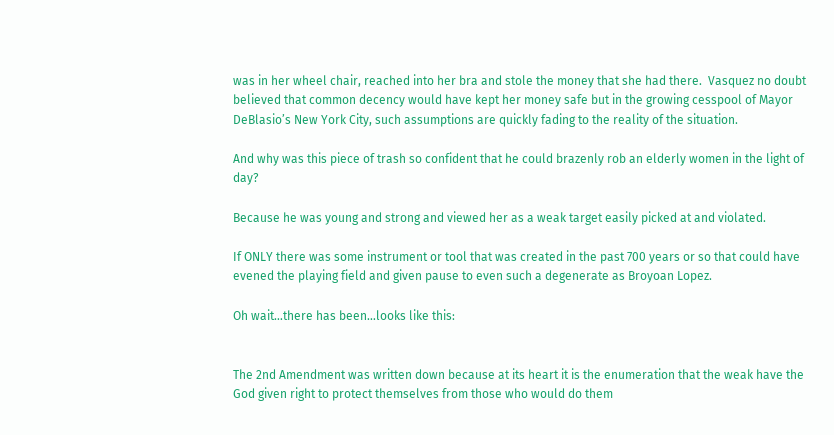was in her wheel chair, reached into her bra and stole the money that she had there.  Vasquez no doubt believed that common decency would have kept her money safe but in the growing cesspool of Mayor DeBlasio’s New York City, such assumptions are quickly fading to the reality of the situation.

And why was this piece of trash so confident that he could brazenly rob an elderly women in the light of day?

Because he was young and strong and viewed her as a weak target easily picked at and violated.

If ONLY there was some instrument or tool that was created in the past 700 years or so that could have evened the playing field and given pause to even such a degenerate as Broyoan Lopez.

Oh wait…there has been…looks like this:


The 2nd Amendment was written down because at its heart it is the enumeration that the weak have the God given right to protect themselves from those who would do them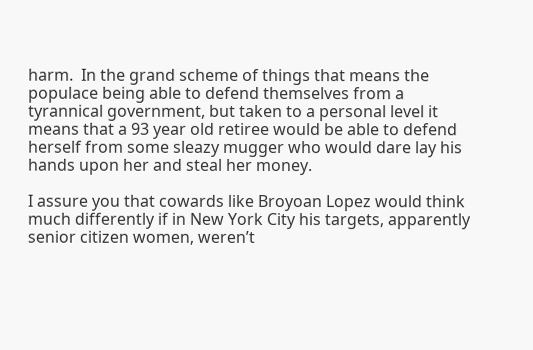harm.  In the grand scheme of things that means the populace being able to defend themselves from a tyrannical government, but taken to a personal level it means that a 93 year old retiree would be able to defend herself from some sleazy mugger who would dare lay his hands upon her and steal her money.

I assure you that cowards like Broyoan Lopez would think much differently if in New York City his targets, apparently senior citizen women, weren’t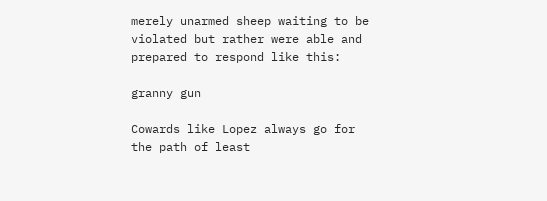merely unarmed sheep waiting to be violated but rather were able and prepared to respond like this:

granny gun

Cowards like Lopez always go for the path of least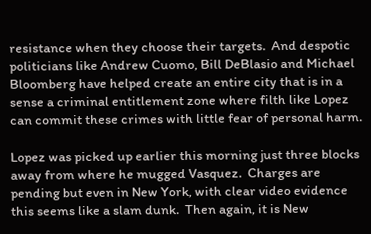resistance when they choose their targets.  And despotic politicians like Andrew Cuomo, Bill DeBlasio and Michael Bloomberg have helped create an entire city that is in a sense a criminal entitlement zone where filth like Lopez can commit these crimes with little fear of personal harm.

Lopez was picked up earlier this morning just three blocks away from where he mugged Vasquez.  Charges are pending but even in New York, with clear video evidence this seems like a slam dunk.  Then again, it is New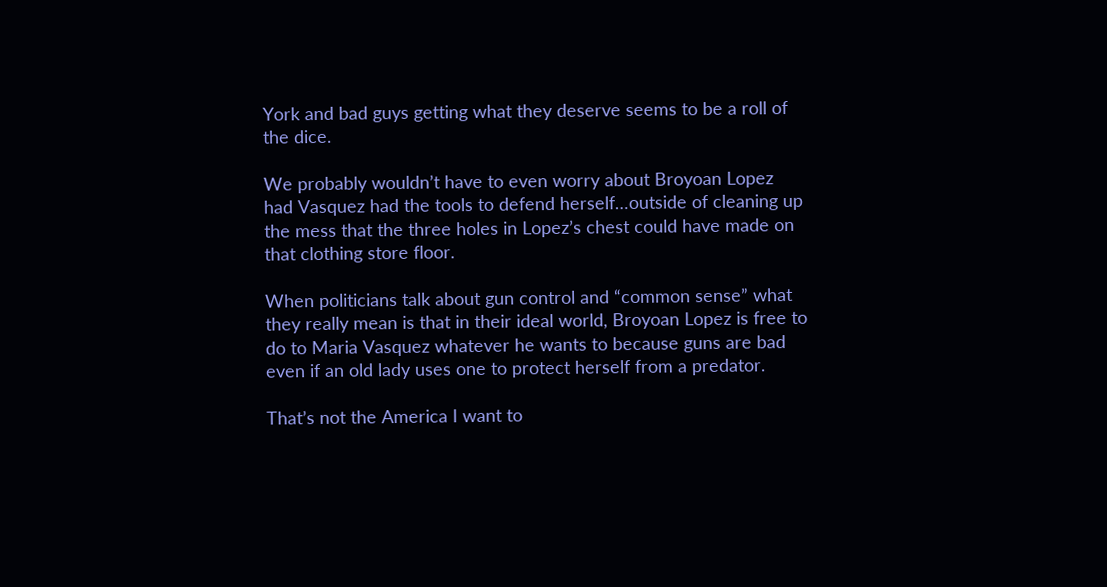York and bad guys getting what they deserve seems to be a roll of the dice.

We probably wouldn’t have to even worry about Broyoan Lopez had Vasquez had the tools to defend herself…outside of cleaning up the mess that the three holes in Lopez’s chest could have made on that clothing store floor.

When politicians talk about gun control and “common sense” what they really mean is that in their ideal world, Broyoan Lopez is free to do to Maria Vasquez whatever he wants to because guns are bad even if an old lady uses one to protect herself from a predator.

That’s not the America I want to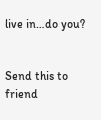live in…do you?


Send this to friend